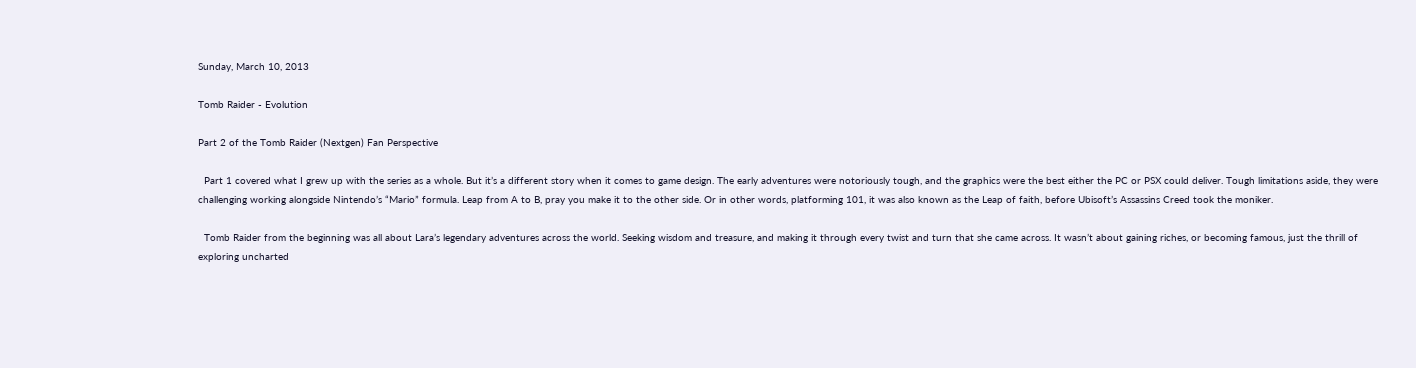Sunday, March 10, 2013

Tomb Raider - Evolution

Part 2 of the Tomb Raider (Nextgen) Fan Perspective

  Part 1 covered what I grew up with the series as a whole. But it’s a different story when it comes to game design. The early adventures were notoriously tough, and the graphics were the best either the PC or PSX could deliver. Tough limitations aside, they were challenging working alongside Nintendo’s “Mario” formula. Leap from A to B, pray you make it to the other side. Or in other words, platforming 101, it was also known as the Leap of faith, before Ubisoft’s Assassins Creed took the moniker.

  Tomb Raider from the beginning was all about Lara’s legendary adventures across the world. Seeking wisdom and treasure, and making it through every twist and turn that she came across. It wasn’t about gaining riches, or becoming famous, just the thrill of exploring uncharted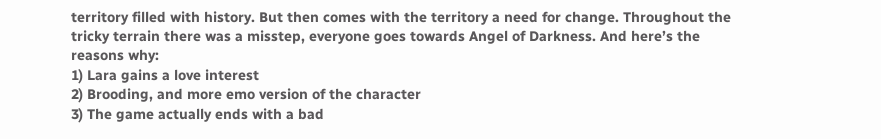territory filled with history. But then comes with the territory a need for change. Throughout the tricky terrain there was a misstep, everyone goes towards Angel of Darkness. And here’s the reasons why:
1) Lara gains a love interest
2) Brooding, and more emo version of the character
3) The game actually ends with a bad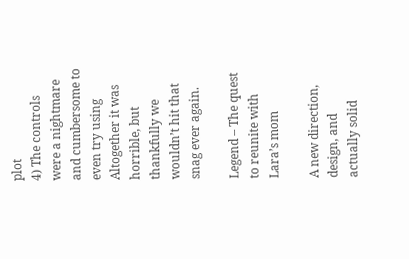plot
4) The controls were a nightmare and cumbersome to even try using
Altogether it was horrible, but thankfully we wouldn’t hit that snag ever again.

Legend – The quest to reunite with Lara’s mom

A new direction, design, and actually solid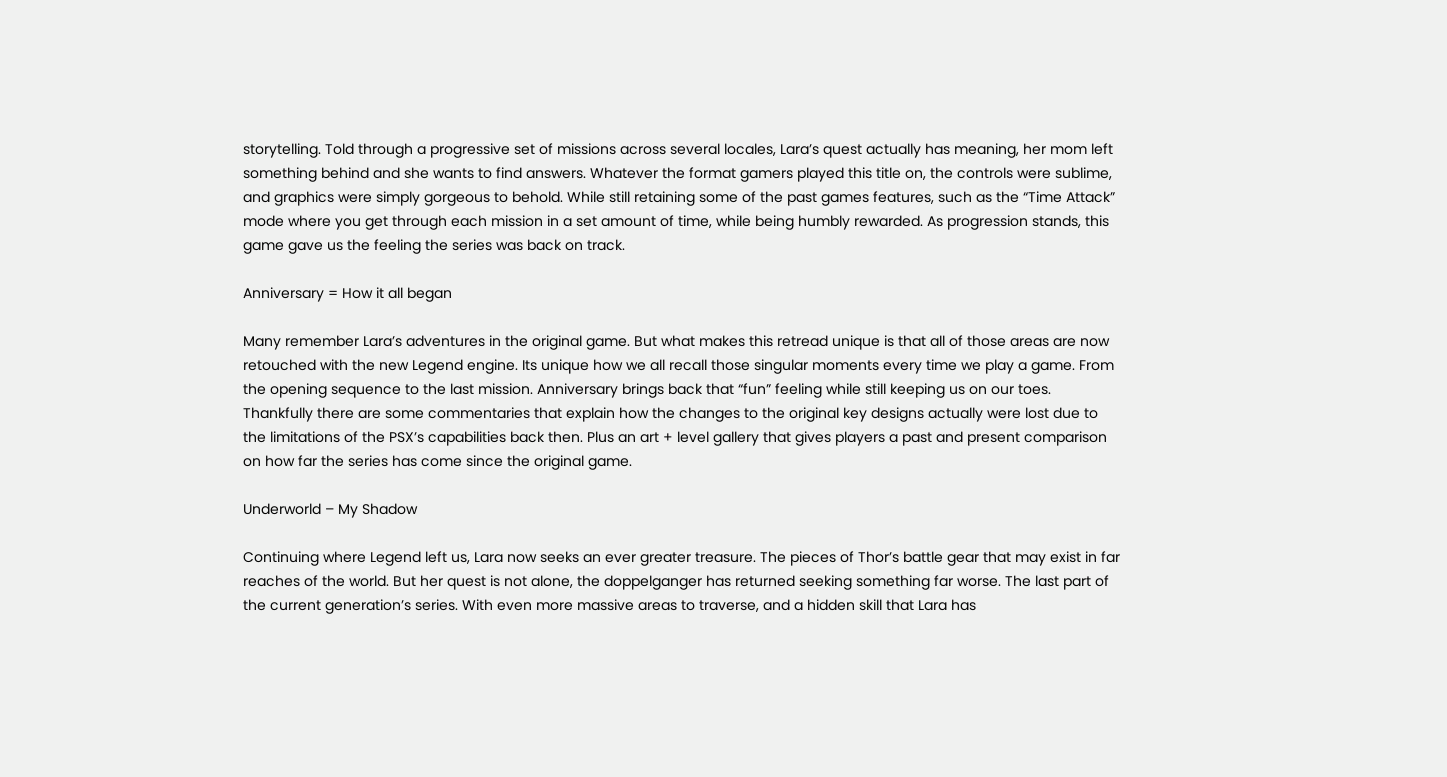storytelling. Told through a progressive set of missions across several locales, Lara’s quest actually has meaning, her mom left something behind and she wants to find answers. Whatever the format gamers played this title on, the controls were sublime, and graphics were simply gorgeous to behold. While still retaining some of the past games features, such as the “Time Attack” mode where you get through each mission in a set amount of time, while being humbly rewarded. As progression stands, this game gave us the feeling the series was back on track.

Anniversary = How it all began

Many remember Lara’s adventures in the original game. But what makes this retread unique is that all of those areas are now retouched with the new Legend engine. Its unique how we all recall those singular moments every time we play a game. From the opening sequence to the last mission. Anniversary brings back that “fun” feeling while still keeping us on our toes. Thankfully there are some commentaries that explain how the changes to the original key designs actually were lost due to the limitations of the PSX’s capabilities back then. Plus an art + level gallery that gives players a past and present comparison on how far the series has come since the original game.

Underworld – My Shadow

Continuing where Legend left us, Lara now seeks an ever greater treasure. The pieces of Thor’s battle gear that may exist in far reaches of the world. But her quest is not alone, the doppelganger has returned seeking something far worse. The last part of the current generation’s series. With even more massive areas to traverse, and a hidden skill that Lara has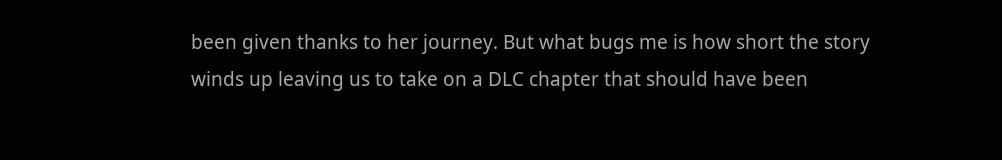been given thanks to her journey. But what bugs me is how short the story winds up leaving us to take on a DLC chapter that should have been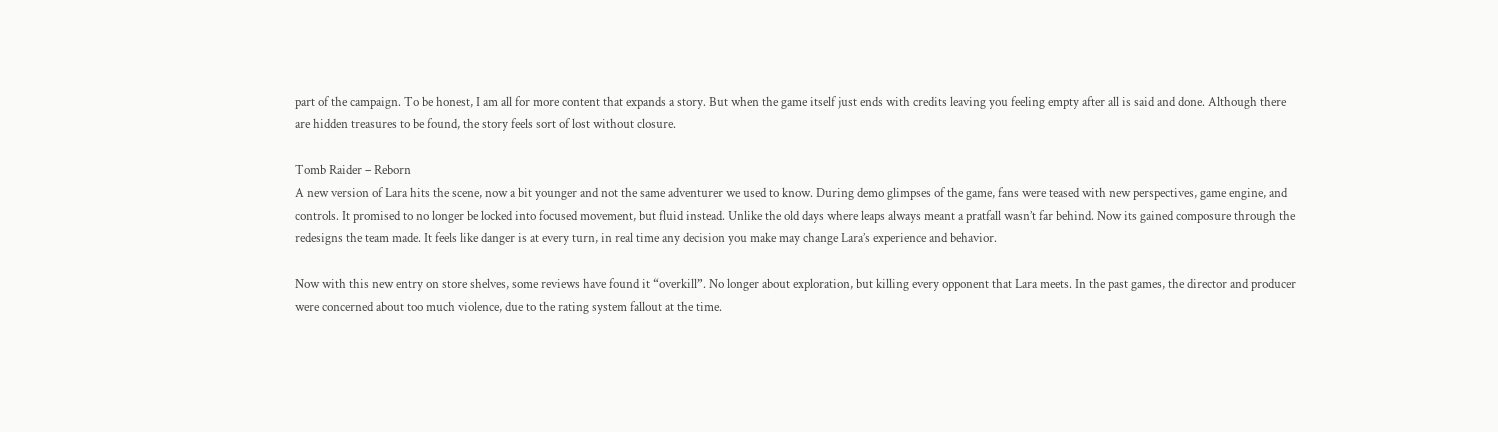part of the campaign. To be honest, I am all for more content that expands a story. But when the game itself just ends with credits leaving you feeling empty after all is said and done. Although there are hidden treasures to be found, the story feels sort of lost without closure.

Tomb Raider – Reborn
A new version of Lara hits the scene, now a bit younger and not the same adventurer we used to know. During demo glimpses of the game, fans were teased with new perspectives, game engine, and controls. It promised to no longer be locked into focused movement, but fluid instead. Unlike the old days where leaps always meant a pratfall wasn’t far behind. Now its gained composure through the redesigns the team made. It feels like danger is at every turn, in real time any decision you make may change Lara’s experience and behavior.

Now with this new entry on store shelves, some reviews have found it “overkill”. No longer about exploration, but killing every opponent that Lara meets. In the past games, the director and producer were concerned about too much violence, due to the rating system fallout at the time.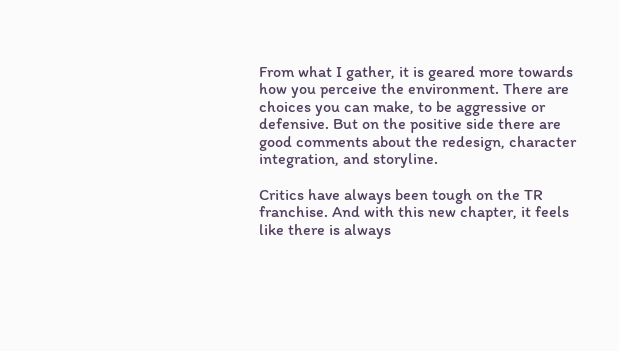From what I gather, it is geared more towards how you perceive the environment. There are choices you can make, to be aggressive or defensive. But on the positive side there are good comments about the redesign, character integration, and storyline.

Critics have always been tough on the TR franchise. And with this new chapter, it feels like there is always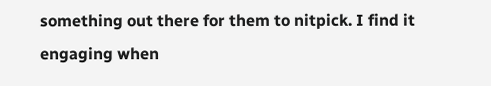something out there for them to nitpick. I find it engaging when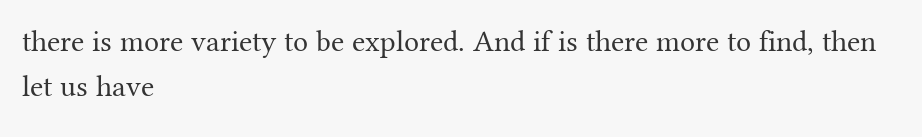there is more variety to be explored. And if is there more to find, then let us have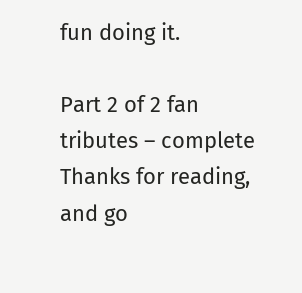fun doing it.

Part 2 of 2 fan tributes – complete
Thanks for reading, and go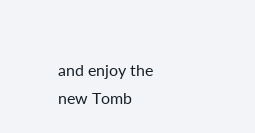and enjoy the new Tomb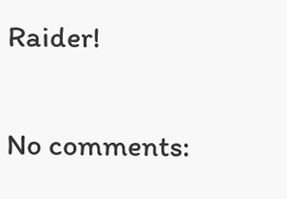Raider!

No comments: